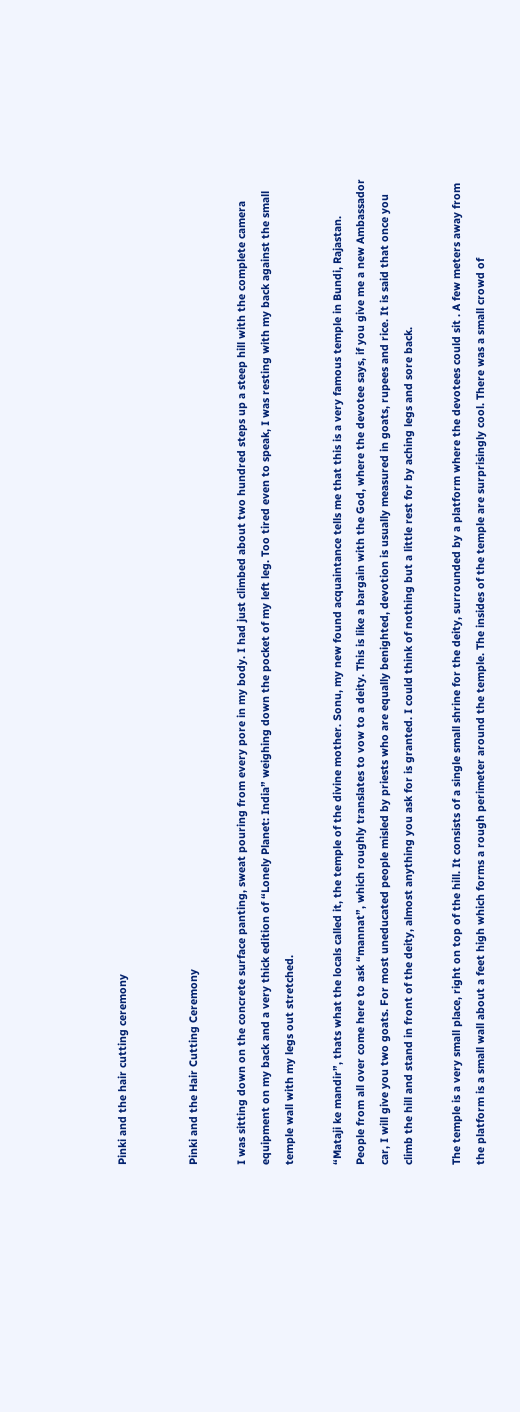Pinki and the hair cutting ceremony


Pinki and the Hair Cutting Ceremony

I was sitting down on the concrete surface panting, sweat pouring from every pore in my body. I had just climbed about two hundred steps up a steep hill with the complete camera equipment on my back and a very thick edition of “Lonely Planet: India” weighing down the pocket of my left leg. Too tired even to speak, I was resting with my back against the small temple wall with my legs out stretched.

“Mataji ke mandir”, thats what the locals called it, the temple of the divine mother. Sonu, my new found acquaintance tells me that this is a very famous temple in Bundi, Rajastan. People from all over come here to ask “mannat”, which roughly translates to vow to a deity. This is like a bargain with the God, where the devotee says, if you give me a new Ambassador car, I will give you two goats. For most uneducated people misled by priests who are equally benighted, devotion is usually measured in goats, rupees and rice. It is said that once you climb the hill and stand in front of the deity, almost anything you ask for is granted. I could think of nothing but a little rest for by aching legs and sore back.

The temple is a very small place, right on top of the hill. It consists of a single small shrine for the deity, surrounded by a platform where the devotees could sit . A few meters away from the platform is a small wall about a feet high which forms a rough perimeter around the temple. The insides of the temple are surprisingly cool. There was a small crowd of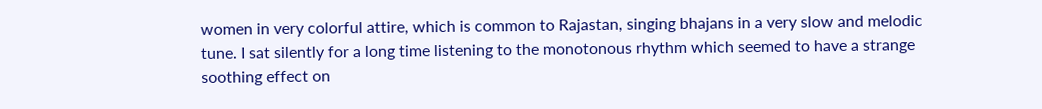women in very colorful attire, which is common to Rajastan, singing bhajans in a very slow and melodic tune. I sat silently for a long time listening to the monotonous rhythm which seemed to have a strange soothing effect on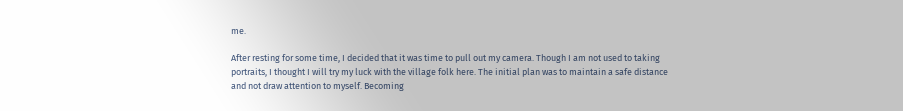me.

After resting for some time, I decided that it was time to pull out my camera. Though I am not used to taking portraits, I thought I will try my luck with the village folk here. The initial plan was to maintain a safe distance and not draw attention to myself. Becoming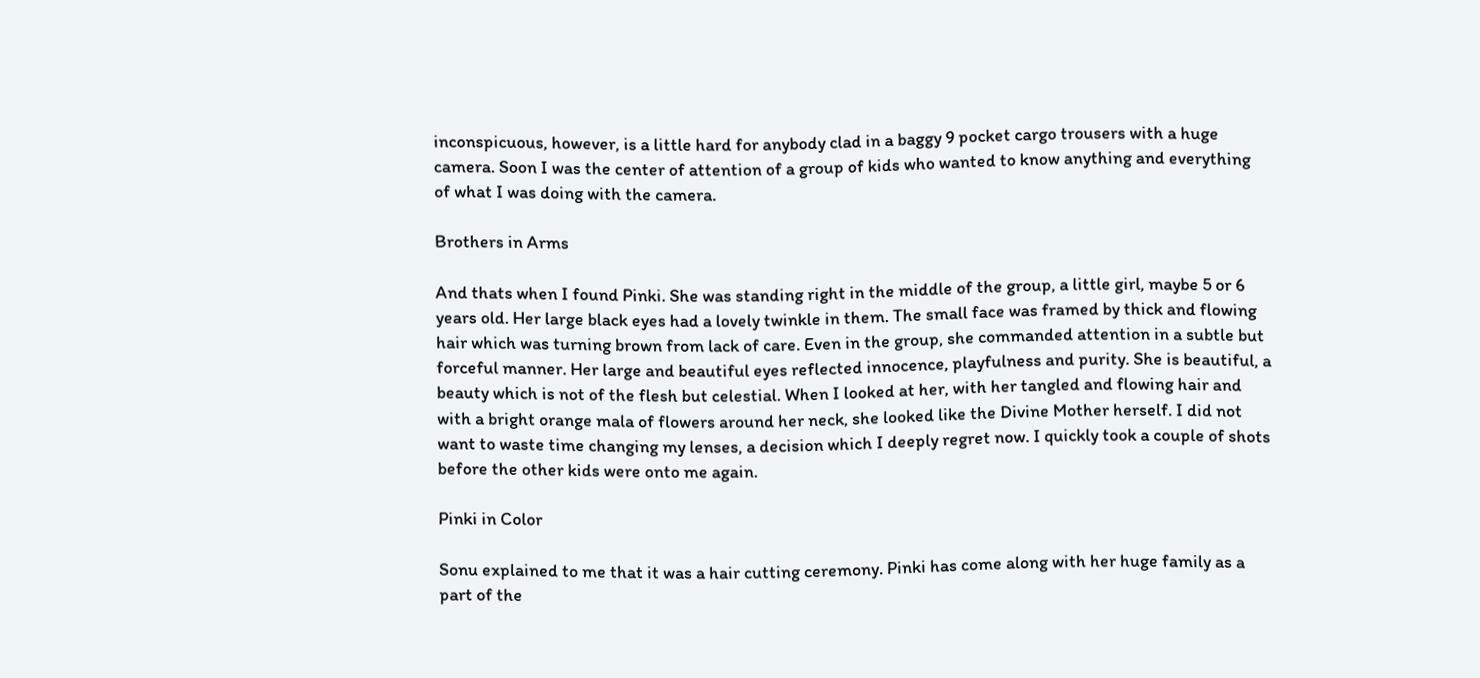inconspicuous, however, is a little hard for anybody clad in a baggy 9 pocket cargo trousers with a huge camera. Soon I was the center of attention of a group of kids who wanted to know anything and everything of what I was doing with the camera.

Brothers in Arms

And thats when I found Pinki. She was standing right in the middle of the group, a little girl, maybe 5 or 6 years old. Her large black eyes had a lovely twinkle in them. The small face was framed by thick and flowing hair which was turning brown from lack of care. Even in the group, she commanded attention in a subtle but forceful manner. Her large and beautiful eyes reflected innocence, playfulness and purity. She is beautiful, a beauty which is not of the flesh but celestial. When I looked at her, with her tangled and flowing hair and with a bright orange mala of flowers around her neck, she looked like the Divine Mother herself. I did not want to waste time changing my lenses, a decision which I deeply regret now. I quickly took a couple of shots before the other kids were onto me again.

Pinki in Color

Sonu explained to me that it was a hair cutting ceremony. Pinki has come along with her huge family as a part of the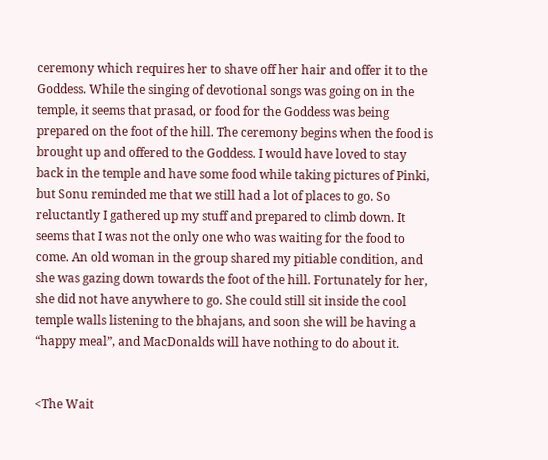ceremony which requires her to shave off her hair and offer it to the Goddess. While the singing of devotional songs was going on in the temple, it seems that prasad, or food for the Goddess was being prepared on the foot of the hill. The ceremony begins when the food is brought up and offered to the Goddess. I would have loved to stay back in the temple and have some food while taking pictures of Pinki, but Sonu reminded me that we still had a lot of places to go. So reluctantly I gathered up my stuff and prepared to climb down. It seems that I was not the only one who was waiting for the food to come. An old woman in the group shared my pitiable condition, and she was gazing down towards the foot of the hill. Fortunately for her, she did not have anywhere to go. She could still sit inside the cool temple walls listening to the bhajans, and soon she will be having a “happy meal”, and MacDonalds will have nothing to do about it.


<The Wait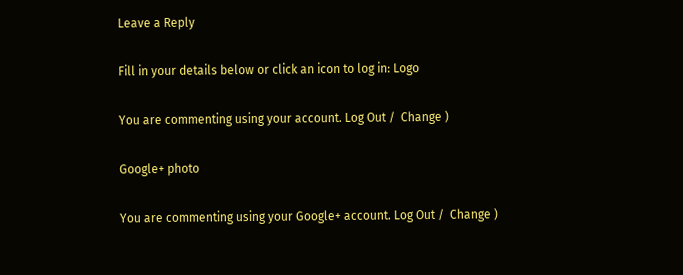Leave a Reply

Fill in your details below or click an icon to log in: Logo

You are commenting using your account. Log Out /  Change )

Google+ photo

You are commenting using your Google+ account. Log Out /  Change )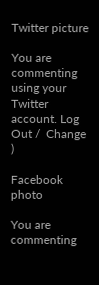Twitter picture

You are commenting using your Twitter account. Log Out /  Change )

Facebook photo

You are commenting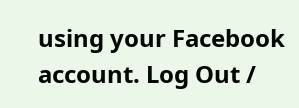using your Facebook account. Log Out /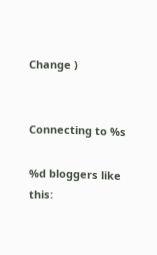Change )


Connecting to %s

%d bloggers like this: